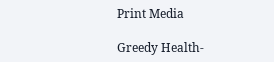Print Media

Greedy Health-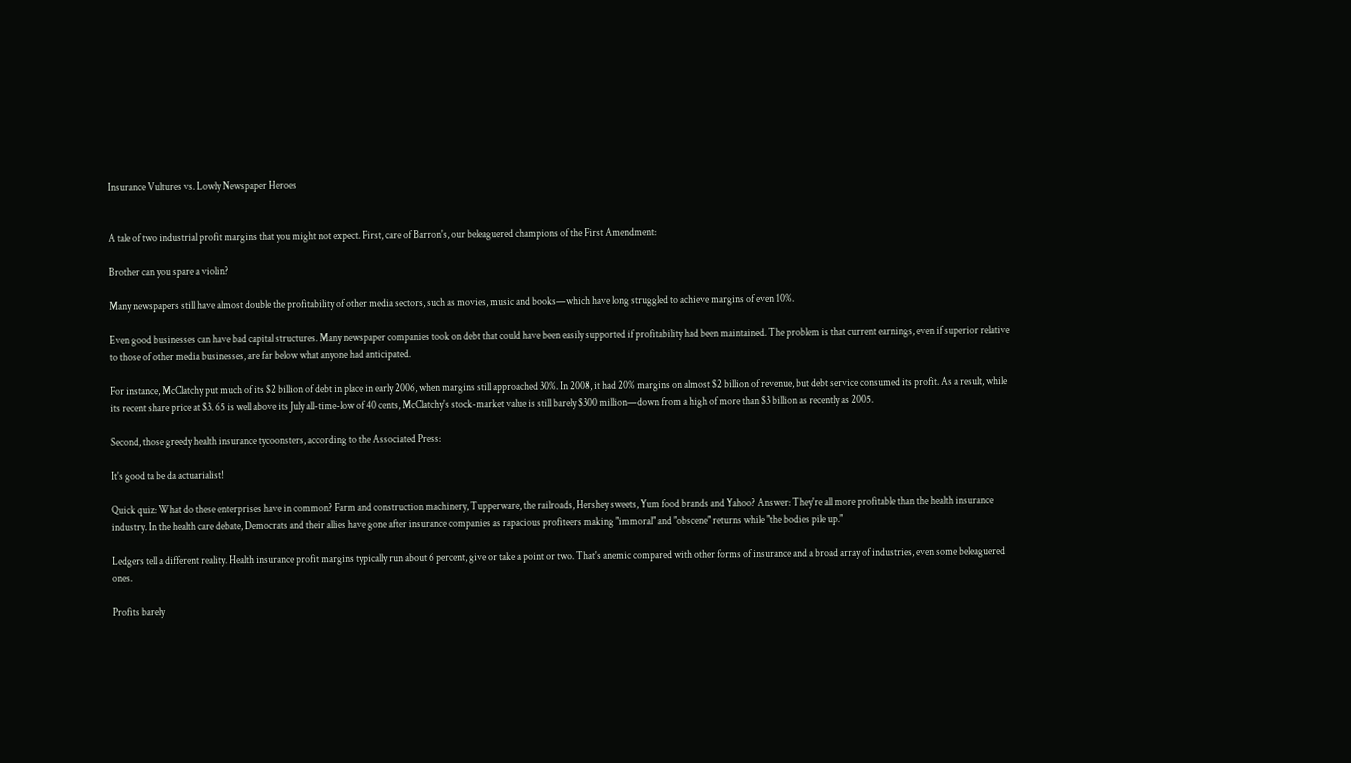Insurance Vultures vs. Lowly Newspaper Heroes


A tale of two industrial profit margins that you might not expect. First, care of Barron's, our beleaguered champions of the First Amendment:

Brother can you spare a violin?

Many newspapers still have almost double the profitability of other media sectors, such as movies, music and books—which have long struggled to achieve margins of even 10%.

Even good businesses can have bad capital structures. Many newspaper companies took on debt that could have been easily supported if profitability had been maintained. The problem is that current earnings, even if superior relative to those of other media businesses, are far below what anyone had anticipated.

For instance, McClatchy put much of its $2 billion of debt in place in early 2006, when margins still approached 30%. In 2008, it had 20% margins on almost $2 billion of revenue, but debt service consumed its profit. As a result, while its recent share price at $3. 65 is well above its July all-time-low of 40 cents, McClatchy's stock-market value is still barely $300 million—down from a high of more than $3 billion as recently as 2005.

Second, those greedy health insurance tycoonsters, according to the Associated Press:

It's good ta be da actuarialist!

Quick quiz: What do these enterprises have in common? Farm and construction machinery, Tupperware, the railroads, Hershey sweets, Yum food brands and Yahoo? Answer: They're all more profitable than the health insurance industry. In the health care debate, Democrats and their allies have gone after insurance companies as rapacious profiteers making "immoral" and "obscene" returns while "the bodies pile up."

Ledgers tell a different reality. Health insurance profit margins typically run about 6 percent, give or take a point or two. That's anemic compared with other forms of insurance and a broad array of industries, even some beleaguered ones.

Profits barely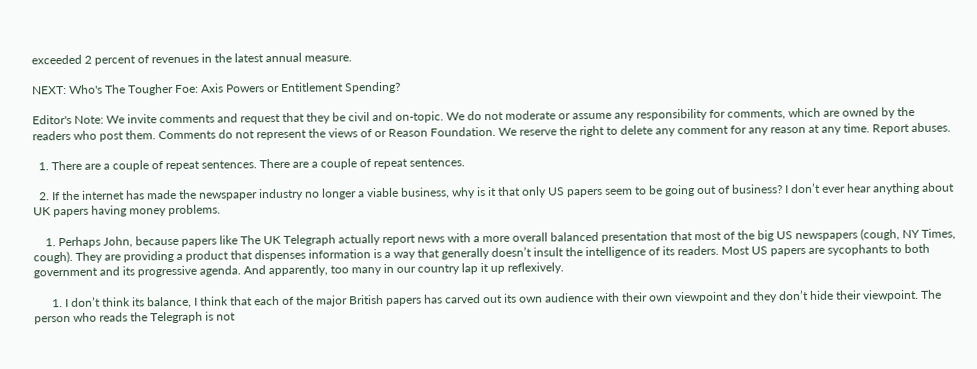exceeded 2 percent of revenues in the latest annual measure.

NEXT: Who's The Tougher Foe: Axis Powers or Entitlement Spending?

Editor's Note: We invite comments and request that they be civil and on-topic. We do not moderate or assume any responsibility for comments, which are owned by the readers who post them. Comments do not represent the views of or Reason Foundation. We reserve the right to delete any comment for any reason at any time. Report abuses.

  1. There are a couple of repeat sentences. There are a couple of repeat sentences.

  2. If the internet has made the newspaper industry no longer a viable business, why is it that only US papers seem to be going out of business? I don’t ever hear anything about UK papers having money problems.

    1. Perhaps John, because papers like The UK Telegraph actually report news with a more overall balanced presentation that most of the big US newspapers (cough, NY Times, cough). They are providing a product that dispenses information is a way that generally doesn’t insult the intelligence of its readers. Most US papers are sycophants to both government and its progressive agenda. And apparently, too many in our country lap it up reflexively.

      1. I don’t think its balance, I think that each of the major British papers has carved out its own audience with their own viewpoint and they don’t hide their viewpoint. The person who reads the Telegraph is not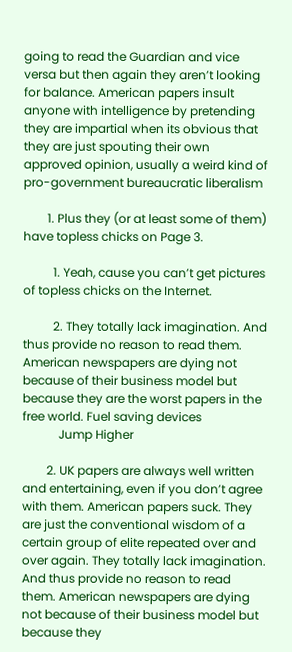going to read the Guardian and vice versa but then again they aren’t looking for balance. American papers insult anyone with intelligence by pretending they are impartial when its obvious that they are just spouting their own approved opinion, usually a weird kind of pro-government bureaucratic liberalism

        1. Plus they (or at least some of them) have topless chicks on Page 3.

          1. Yeah, cause you can’t get pictures of topless chicks on the Internet.

          2. They totally lack imagination. And thus provide no reason to read them. American newspapers are dying not because of their business model but because they are the worst papers in the free world. Fuel saving devices
            Jump Higher

        2. UK papers are always well written and entertaining, even if you don’t agree with them. American papers suck. They are just the conventional wisdom of a certain group of elite repeated over and over again. They totally lack imagination. And thus provide no reason to read them. American newspapers are dying not because of their business model but because they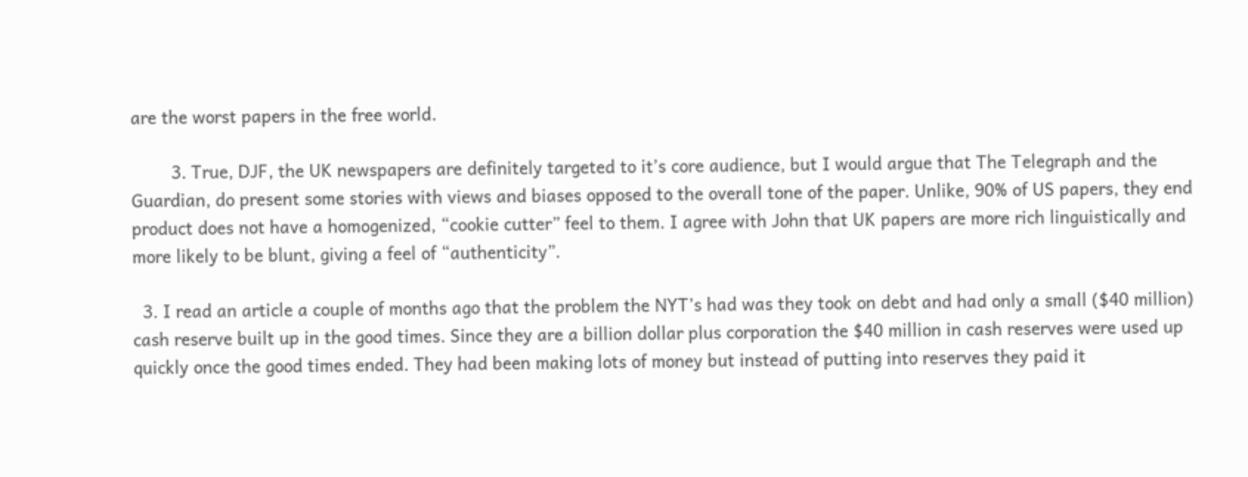are the worst papers in the free world.

        3. True, DJF, the UK newspapers are definitely targeted to it’s core audience, but I would argue that The Telegraph and the Guardian, do present some stories with views and biases opposed to the overall tone of the paper. Unlike, 90% of US papers, they end product does not have a homogenized, “cookie cutter” feel to them. I agree with John that UK papers are more rich linguistically and more likely to be blunt, giving a feel of “authenticity”.

  3. I read an article a couple of months ago that the problem the NYT’s had was they took on debt and had only a small ($40 million) cash reserve built up in the good times. Since they are a billion dollar plus corporation the $40 million in cash reserves were used up quickly once the good times ended. They had been making lots of money but instead of putting into reserves they paid it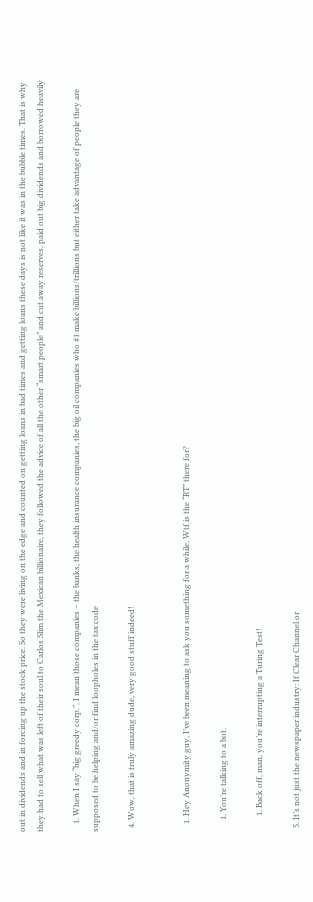out in dividends and in forcing up the stock price. So they were living on the edge and counted on getting loans in bad times and getting loans these days is not like it was in the bubble times. That is why they had to sell what was left of their soul to Carlos Slim the Mexican billionaire, they followed the advice of all the other “smart people” and cut away reserves, paid out big dividends and borrowed heavily

    1. When I say “big greedy corp.”, I mean those companies – the banks, the health insurance companies, the big oil companies who #1 make billions/trillions but either take advantage of people they are supposed to be helping and/or find loopholes in the tax code

  4. Wow, that is truly amazing dude, very good stuff indeed!


    1. Hey Anonymity guy, I’ve been meaning to ask you something for a while. Wtf is the “RT” there for?

      1. You’re talking to a bot.

        1. Back off, man, you’re interrupting a Turing Test!

  5. It’s not just the newspaper industry: If Clear Channel or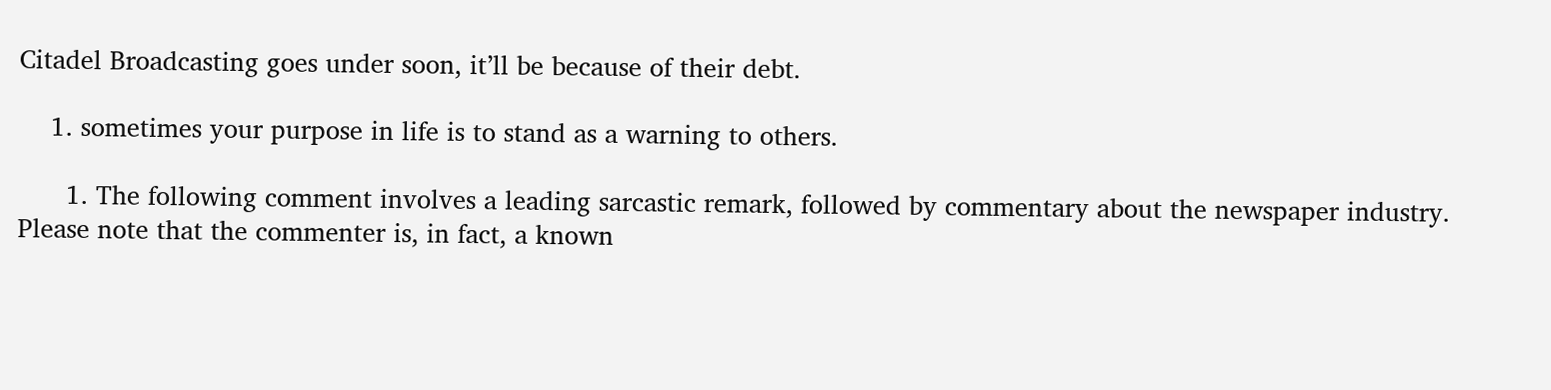Citadel Broadcasting goes under soon, it’ll be because of their debt.

    1. sometimes your purpose in life is to stand as a warning to others.

      1. The following comment involves a leading sarcastic remark, followed by commentary about the newspaper industry. Please note that the commenter is, in fact, a known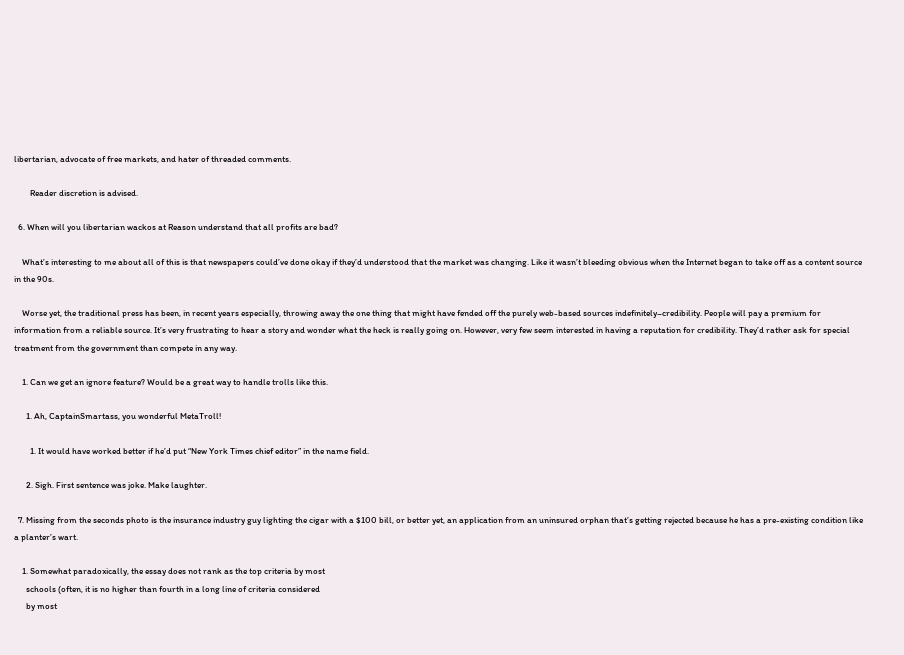libertarian, advocate of free markets, and hater of threaded comments.

        Reader discretion is advised.

  6. When will you libertarian wackos at Reason understand that all profits are bad?

    What’s interesting to me about all of this is that newspapers could’ve done okay if they’d understood that the market was changing. Like it wasn’t bleeding obvious when the Internet began to take off as a content source in the 90s.

    Worse yet, the traditional press has been, in recent years especially, throwing away the one thing that might have fended off the purely web-based sources indefinitely–credibility. People will pay a premium for information from a reliable source. It’s very frustrating to hear a story and wonder what the heck is really going on. However, very few seem interested in having a reputation for credibility. They’d rather ask for special treatment from the government than compete in any way.

    1. Can we get an ignore feature? Would be a great way to handle trolls like this.

      1. Ah, CaptainSmartass, you wonderful MetaTroll!

        1. It would have worked better if he’d put “New York Times chief editor” in the name field.

      2. Sigh. First sentence was joke. Make laughter.

  7. Missing from the seconds photo is the insurance industry guy lighting the cigar with a $100 bill, or better yet, an application from an uninsured orphan that’s getting rejected because he has a pre-existing condition like a planter’s wart.

    1. Somewhat paradoxically, the essay does not rank as the top criteria by most
      schools (often, it is no higher than fourth in a long line of criteria considered
      by most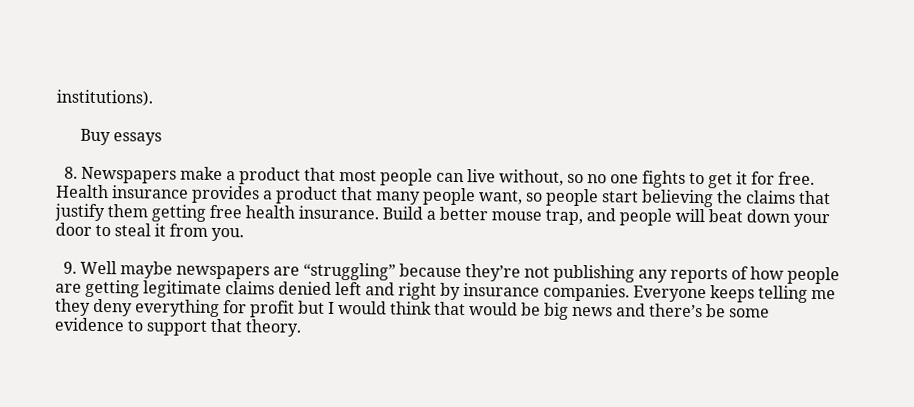institutions).

      Buy essays

  8. Newspapers make a product that most people can live without, so no one fights to get it for free. Health insurance provides a product that many people want, so people start believing the claims that justify them getting free health insurance. Build a better mouse trap, and people will beat down your door to steal it from you.

  9. Well maybe newspapers are “struggling” because they’re not publishing any reports of how people are getting legitimate claims denied left and right by insurance companies. Everyone keeps telling me they deny everything for profit but I would think that would be big news and there’s be some evidence to support that theory.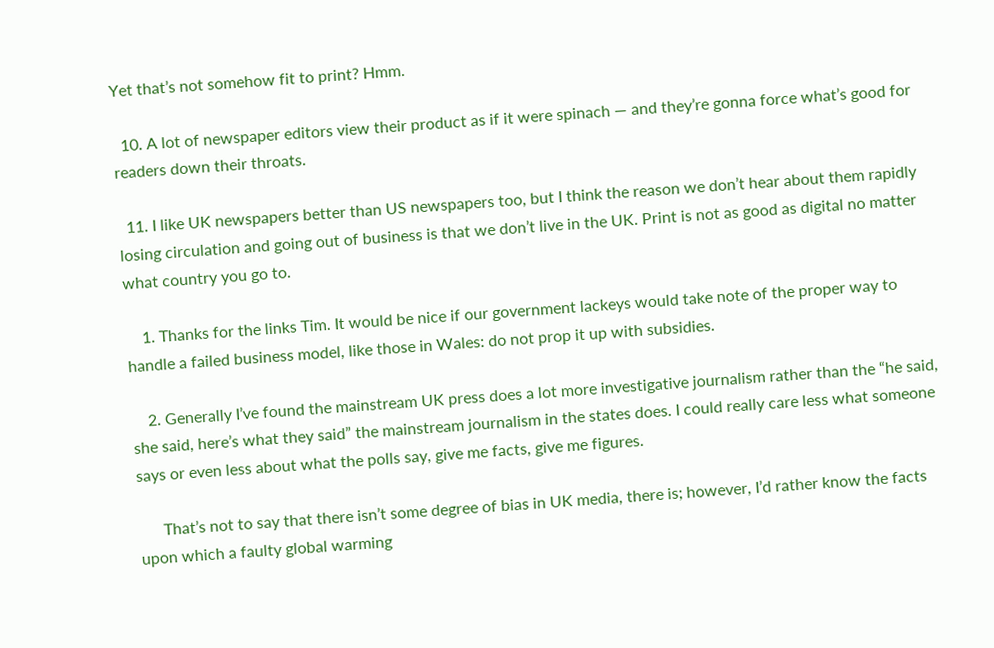Yet that’s not somehow fit to print? Hmm.

  10. A lot of newspaper editors view their product as if it were spinach — and they’re gonna force what’s good for readers down their throats.

  11. I like UK newspapers better than US newspapers too, but I think the reason we don’t hear about them rapidly losing circulation and going out of business is that we don’t live in the UK. Print is not as good as digital no matter what country you go to.

    1. Thanks for the links Tim. It would be nice if our government lackeys would take note of the proper way to handle a failed business model, like those in Wales: do not prop it up with subsidies.

    2. Generally I’ve found the mainstream UK press does a lot more investigative journalism rather than the “he said, she said, here’s what they said” the mainstream journalism in the states does. I could really care less what someone says or even less about what the polls say, give me facts, give me figures.

      That’s not to say that there isn’t some degree of bias in UK media, there is; however, I’d rather know the facts upon which a faulty global warming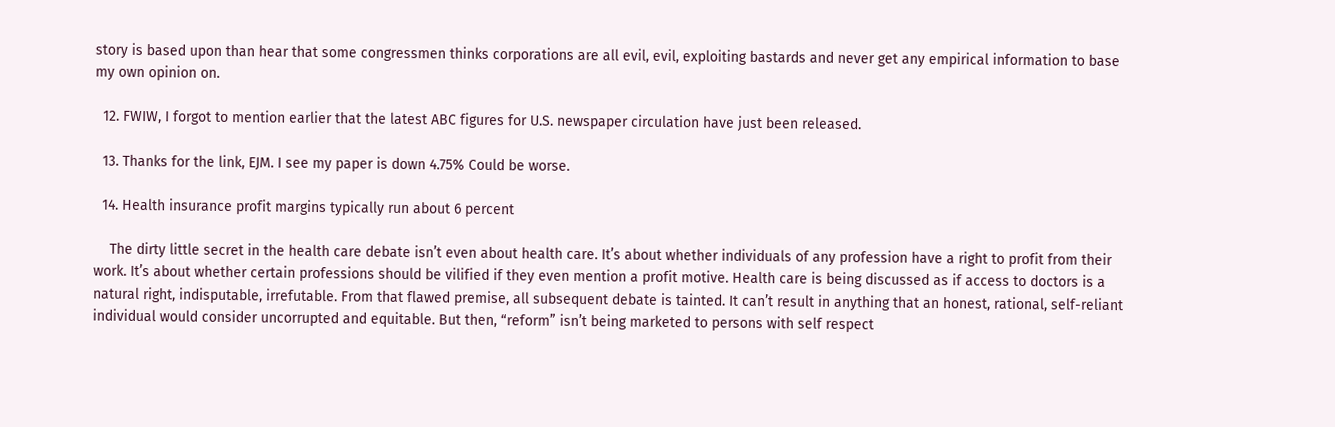story is based upon than hear that some congressmen thinks corporations are all evil, evil, exploiting bastards and never get any empirical information to base my own opinion on.

  12. FWIW, I forgot to mention earlier that the latest ABC figures for U.S. newspaper circulation have just been released.

  13. Thanks for the link, EJM. I see my paper is down 4.75% Could be worse.

  14. Health insurance profit margins typically run about 6 percent

    The dirty little secret in the health care debate isn’t even about health care. It’s about whether individuals of any profession have a right to profit from their work. It’s about whether certain professions should be vilified if they even mention a profit motive. Health care is being discussed as if access to doctors is a natural right, indisputable, irrefutable. From that flawed premise, all subsequent debate is tainted. It can’t result in anything that an honest, rational, self-reliant individual would consider uncorrupted and equitable. But then, “reform” isn’t being marketed to persons with self respect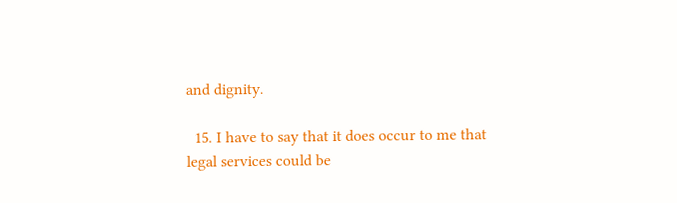and dignity.

  15. I have to say that it does occur to me that legal services could be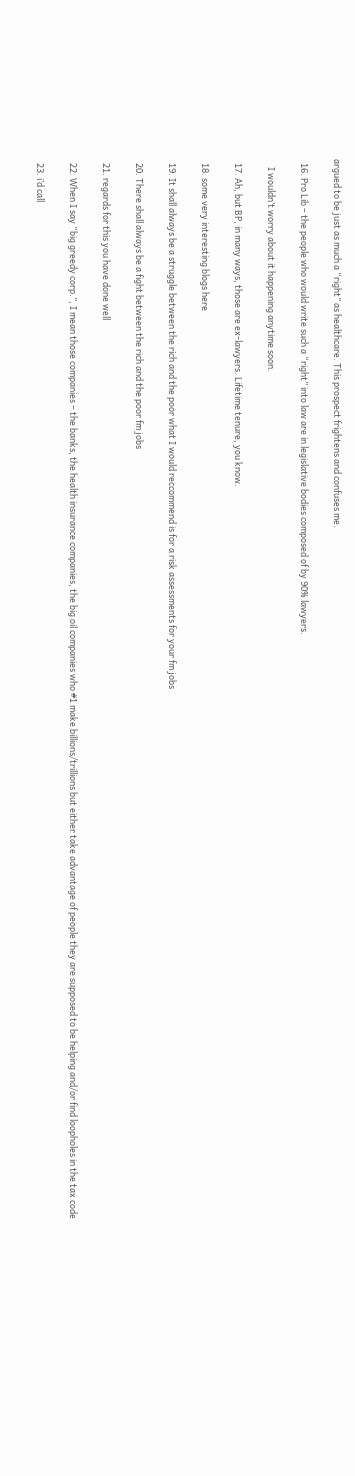argued to be just as much a “right” as healthcare. This prospect frightens and confuses me.

  16. Pro Lib – the people who would write such a “right” into law are in legislative bodies composed of by 90% lawyers.

    I wouldn’t worry about it happening anytime soon.

  17. Ah, but BP, in many ways, those are ex-lawyers. Lifetime tenure, you know.

  18. some very interesting blogs here

  19. It shall always be a struggle between the rich and the poor what I would reccommend is for a risk assessments for your fm jobs

  20. There shall always be a fight between the rich and the poor fm jobs

  21. regards for this you have done well

  22. When I say “big greedy corp.”, I mean those companies – the banks, the health insurance companies, the big oil companies who #1 make billions/trillions but either take advantage of people they are supposed to be helping and/or find loopholes in the tax code

  23. i’d call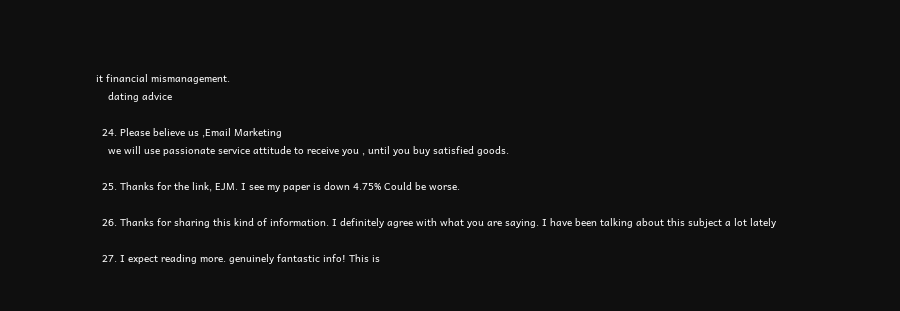it financial mismanagement.
    dating advice

  24. Please believe us ,Email Marketing
    we will use passionate service attitude to receive you , until you buy satisfied goods.

  25. Thanks for the link, EJM. I see my paper is down 4.75% Could be worse.

  26. Thanks for sharing this kind of information. I definitely agree with what you are saying. I have been talking about this subject a lot lately

  27. I expect reading more. genuinely fantastic info! This is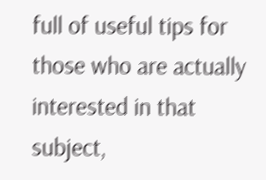full of useful tips for those who are actually interested in that subject,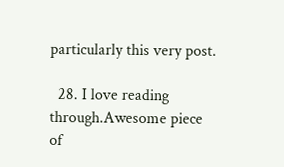particularly this very post.

  28. I love reading through.Awesome piece of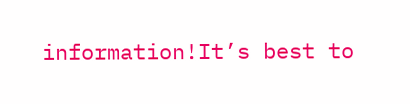information!It’s best to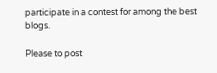participate in a contest for among the best blogs.

Please to post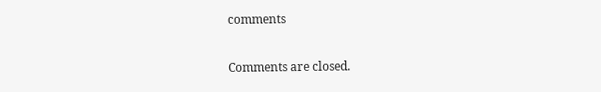comments

Comments are closed.